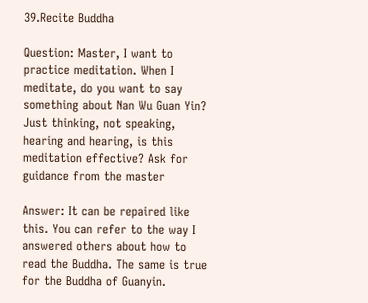39.Recite Buddha

Question: Master, I want to practice meditation. When I meditate, do you want to say something about Nan Wu Guan Yin? Just thinking, not speaking, hearing and hearing, is this meditation effective? Ask for guidance from the master

Answer: It can be repaired like this. You can refer to the way I answered others about how to read the Buddha. The same is true for the Buddha of Guanyin.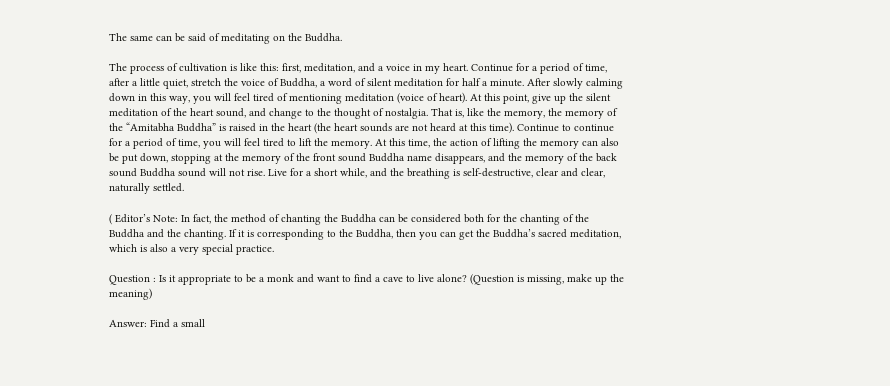The same can be said of meditating on the Buddha.

The process of cultivation is like this: first, meditation, and a voice in my heart. Continue for a period of time, after a little quiet, stretch the voice of Buddha, a word of silent meditation for half a minute. After slowly calming down in this way, you will feel tired of mentioning meditation (voice of heart). At this point, give up the silent meditation of the heart sound, and change to the thought of nostalgia. That is, like the memory, the memory of the “Amitabha Buddha” is raised in the heart (the heart sounds are not heard at this time). Continue to continue for a period of time, you will feel tired to lift the memory. At this time, the action of lifting the memory can also be put down, stopping at the memory of the front sound Buddha name disappears, and the memory of the back sound Buddha sound will not rise. Live for a short while, and the breathing is self-destructive, clear and clear, naturally settled.

( Editor’s Note: In fact, the method of chanting the Buddha can be considered both for the chanting of the Buddha and the chanting. If it is corresponding to the Buddha, then you can get the Buddha’s sacred meditation, which is also a very special practice.

Question : Is it appropriate to be a monk and want to find a cave to live alone? (Question is missing, make up the meaning)

Answer: Find a small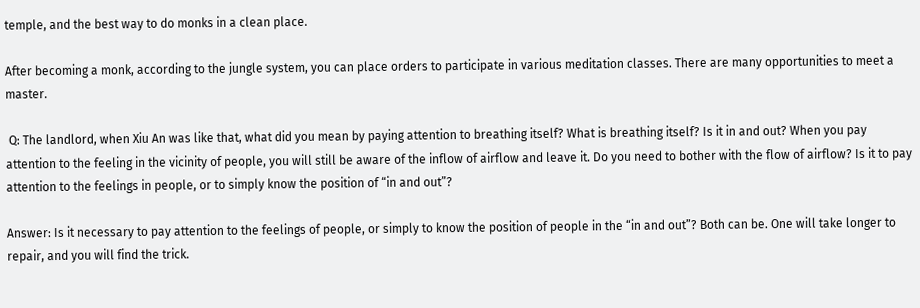temple, and the best way to do monks in a clean place.

After becoming a monk, according to the jungle system, you can place orders to participate in various meditation classes. There are many opportunities to meet a master.

 Q: The landlord, when Xiu An was like that, what did you mean by paying attention to breathing itself? What is breathing itself? Is it in and out? When you pay attention to the feeling in the vicinity of people, you will still be aware of the inflow of airflow and leave it. Do you need to bother with the flow of airflow? Is it to pay attention to the feelings in people, or to simply know the position of “in and out”?

Answer: Is it necessary to pay attention to the feelings of people, or simply to know the position of people in the “in and out”? Both can be. One will take longer to repair, and you will find the trick.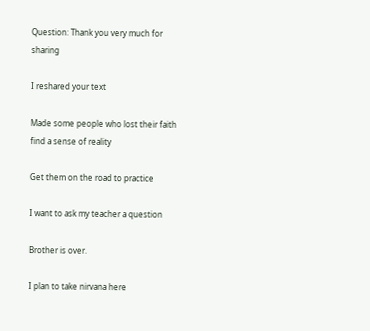Question: Thank you very much for sharing

I reshared your text

Made some people who lost their faith find a sense of reality

Get them on the road to practice

I want to ask my teacher a question

Brother is over.

I plan to take nirvana here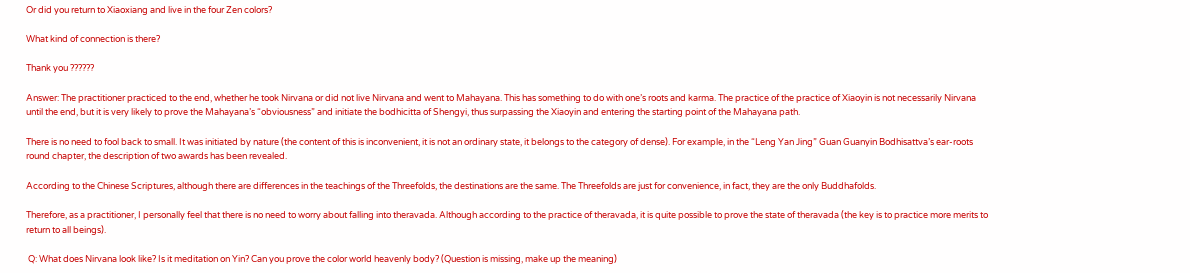Or did you return to Xiaoxiang and live in the four Zen colors?

What kind of connection is there?

Thank you ??????

Answer: The practitioner practiced to the end, whether he took Nirvana or did not live Nirvana and went to Mahayana. This has something to do with one’s roots and karma. The practice of the practice of Xiaoyin is not necessarily Nirvana until the end, but it is very likely to prove the Mahayana’s “obviousness” and initiate the bodhicitta of Shengyi, thus surpassing the Xiaoyin and entering the starting point of the Mahayana path.

There is no need to fool back to small. It was initiated by nature (the content of this is inconvenient, it is not an ordinary state, it belongs to the category of dense). For example, in the “Leng Yan Jing” Guan Guanyin Bodhisattva’s ear-roots round chapter, the description of two awards has been revealed.

According to the Chinese Scriptures, although there are differences in the teachings of the Threefolds, the destinations are the same. The Threefolds are just for convenience, in fact, they are the only Buddhafolds.

Therefore, as a practitioner, I personally feel that there is no need to worry about falling into theravada. Although according to the practice of theravada, it is quite possible to prove the state of theravada (the key is to practice more merits to return to all beings).

 Q: What does Nirvana look like? Is it meditation on Yin? Can you prove the color world heavenly body? (Question is missing, make up the meaning)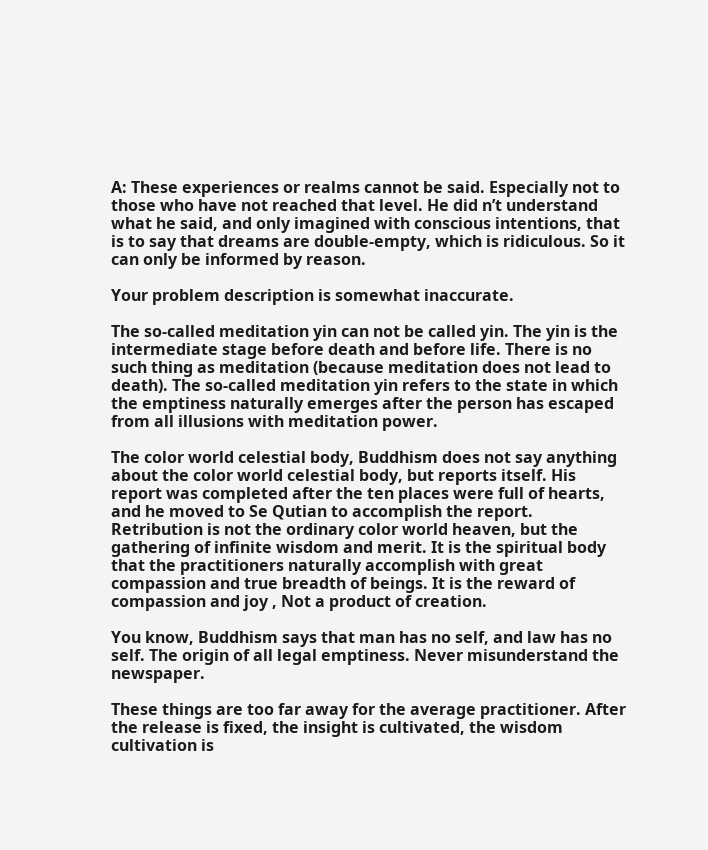A: These experiences or realms cannot be said. Especially not to those who have not reached that level. He did n’t understand what he said, and only imagined with conscious intentions, that is to say that dreams are double-empty, which is ridiculous. So it can only be informed by reason.

Your problem description is somewhat inaccurate.

The so-called meditation yin can not be called yin. The yin is the intermediate stage before death and before life. There is no such thing as meditation (because meditation does not lead to death). The so-called meditation yin refers to the state in which the emptiness naturally emerges after the person has escaped from all illusions with meditation power.

The color world celestial body, Buddhism does not say anything about the color world celestial body, but reports itself. His report was completed after the ten places were full of hearts, and he moved to Se Qutian to accomplish the report. Retribution is not the ordinary color world heaven, but the gathering of infinite wisdom and merit. It is the spiritual body that the practitioners naturally accomplish with great compassion and true breadth of beings. It is the reward of compassion and joy , Not a product of creation.

You know, Buddhism says that man has no self, and law has no self. The origin of all legal emptiness. Never misunderstand the newspaper.

These things are too far away for the average practitioner. After the release is fixed, the insight is cultivated, the wisdom cultivation is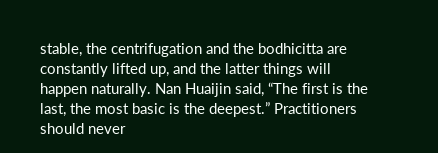stable, the centrifugation and the bodhicitta are constantly lifted up, and the latter things will happen naturally. Nan Huaijin said, “The first is the last, the most basic is the deepest.” Practitioners should never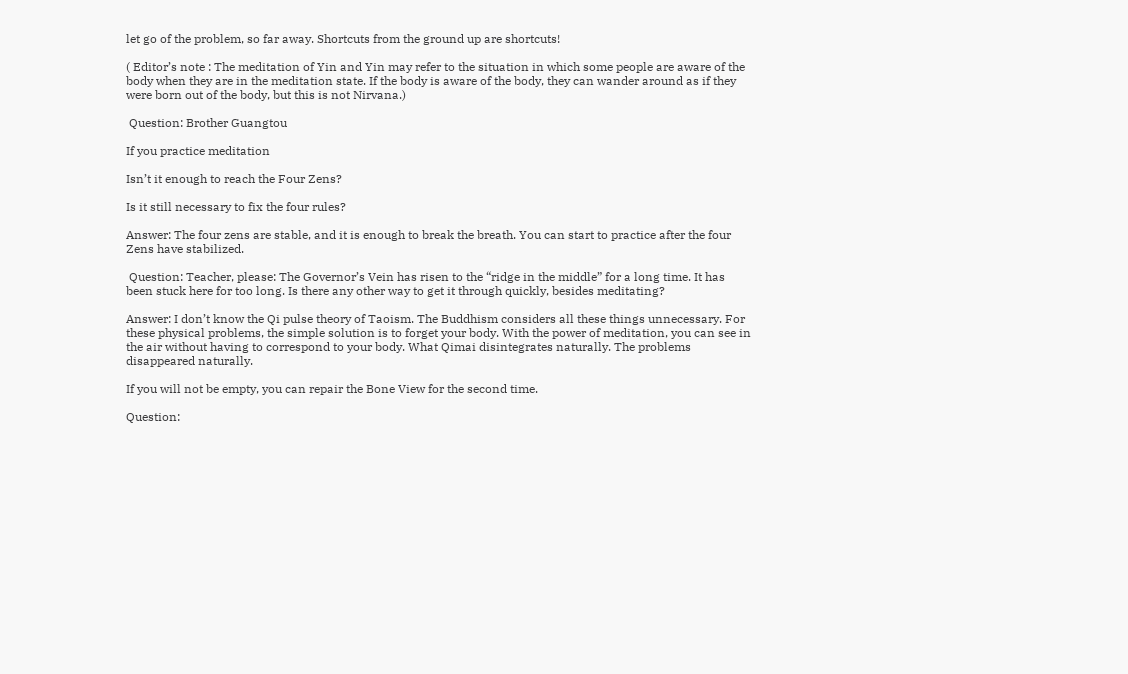let go of the problem, so far away. Shortcuts from the ground up are shortcuts!

( Editor’s note : The meditation of Yin and Yin may refer to the situation in which some people are aware of the body when they are in the meditation state. If the body is aware of the body, they can wander around as if they were born out of the body, but this is not Nirvana.)

 Question: Brother Guangtou

If you practice meditation

Isn’t it enough to reach the Four Zens?

Is it still necessary to fix the four rules?

Answer: The four zens are stable, and it is enough to break the breath. You can start to practice after the four Zens have stabilized.

 Question: Teacher, please: The Governor’s Vein has risen to the “ridge in the middle” for a long time. It has been stuck here for too long. Is there any other way to get it through quickly, besides meditating?

Answer: I don’t know the Qi pulse theory of Taoism. The Buddhism considers all these things unnecessary. For these physical problems, the simple solution is to forget your body. With the power of meditation, you can see in the air without having to correspond to your body. What Qimai disintegrates naturally. The problems disappeared naturally.

If you will not be empty, you can repair the Bone View for the second time.

Question: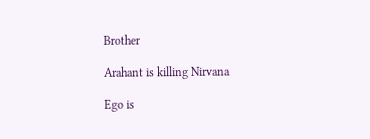Brother

Arahant is killing Nirvana

Ego is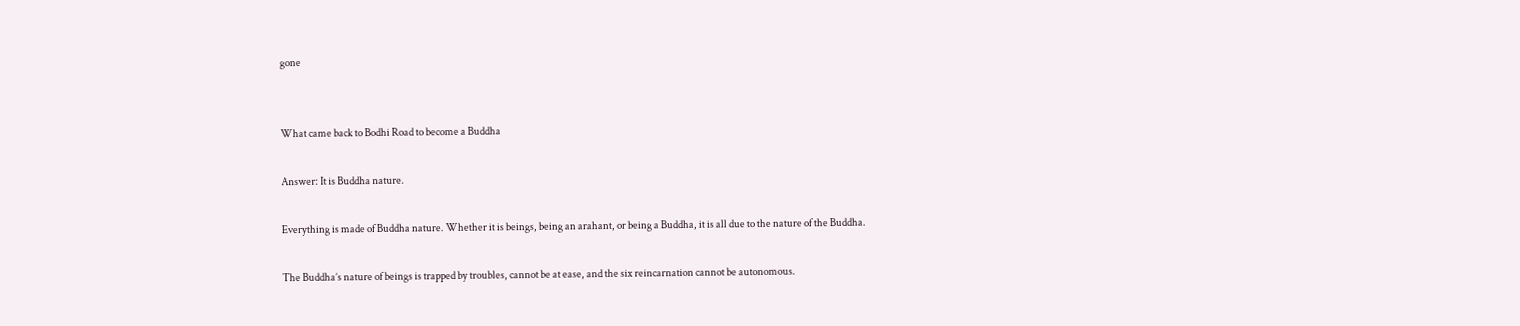gone


What came back to Bodhi Road to become a Buddha

Answer: It is Buddha nature.

Everything is made of Buddha nature. Whether it is beings, being an arahant, or being a Buddha, it is all due to the nature of the Buddha.

The Buddha’s nature of beings is trapped by troubles, cannot be at ease, and the six reincarnation cannot be autonomous.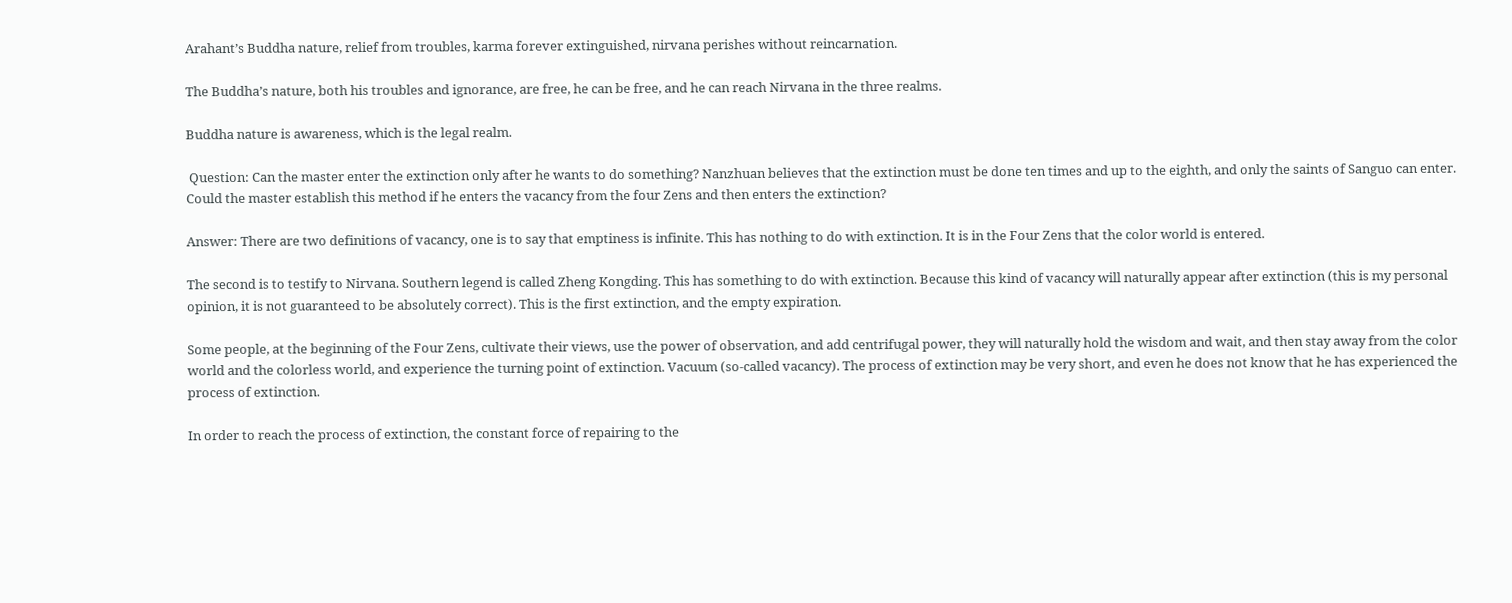Arahant’s Buddha nature, relief from troubles, karma forever extinguished, nirvana perishes without reincarnation.

The Buddha’s nature, both his troubles and ignorance, are free, he can be free, and he can reach Nirvana in the three realms.

Buddha nature is awareness, which is the legal realm.

 Question: Can the master enter the extinction only after he wants to do something? Nanzhuan believes that the extinction must be done ten times and up to the eighth, and only the saints of Sanguo can enter. Could the master establish this method if he enters the vacancy from the four Zens and then enters the extinction?

Answer: There are two definitions of vacancy, one is to say that emptiness is infinite. This has nothing to do with extinction. It is in the Four Zens that the color world is entered.

The second is to testify to Nirvana. Southern legend is called Zheng Kongding. This has something to do with extinction. Because this kind of vacancy will naturally appear after extinction (this is my personal opinion, it is not guaranteed to be absolutely correct). This is the first extinction, and the empty expiration.

Some people, at the beginning of the Four Zens, cultivate their views, use the power of observation, and add centrifugal power, they will naturally hold the wisdom and wait, and then stay away from the color world and the colorless world, and experience the turning point of extinction. Vacuum (so-called vacancy). The process of extinction may be very short, and even he does not know that he has experienced the process of extinction.

In order to reach the process of extinction, the constant force of repairing to the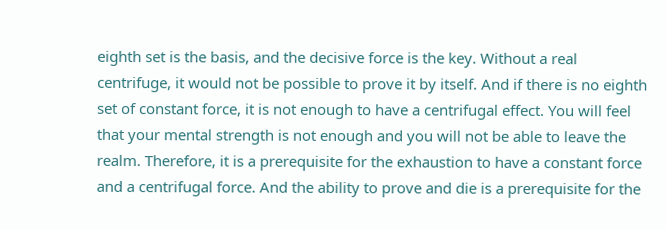eighth set is the basis, and the decisive force is the key. Without a real centrifuge, it would not be possible to prove it by itself. And if there is no eighth set of constant force, it is not enough to have a centrifugal effect. You will feel that your mental strength is not enough and you will not be able to leave the realm. Therefore, it is a prerequisite for the exhaustion to have a constant force and a centrifugal force. And the ability to prove and die is a prerequisite for the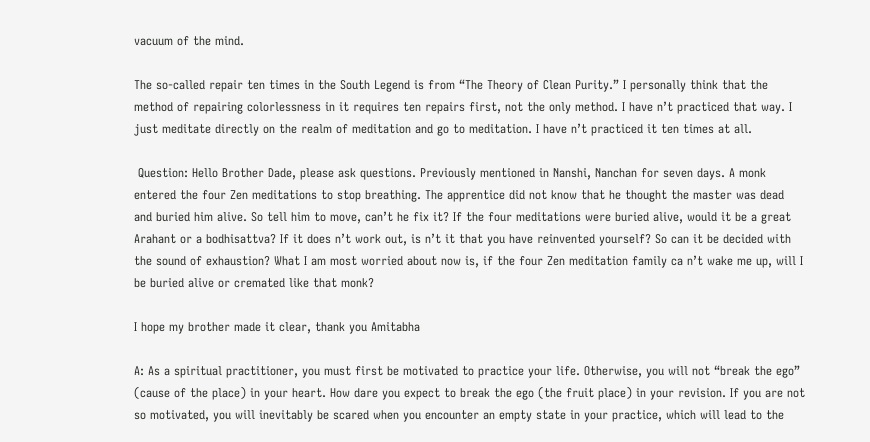vacuum of the mind.

The so-called repair ten times in the South Legend is from “The Theory of Clean Purity.” I personally think that the method of repairing colorlessness in it requires ten repairs first, not the only method. I have n’t practiced that way. I just meditate directly on the realm of meditation and go to meditation. I have n’t practiced it ten times at all.

 Question: Hello Brother Dade, please ask questions. Previously mentioned in Nanshi, Nanchan for seven days. A monk entered the four Zen meditations to stop breathing. The apprentice did not know that he thought the master was dead and buried him alive. So tell him to move, can’t he fix it? If the four meditations were buried alive, would it be a great Arahant or a bodhisattva? If it does n’t work out, is n’t it that you have reinvented yourself? So can it be decided with the sound of exhaustion? What I am most worried about now is, if the four Zen meditation family ca n’t wake me up, will I be buried alive or cremated like that monk?

I hope my brother made it clear, thank you Amitabha

A: As a spiritual practitioner, you must first be motivated to practice your life. Otherwise, you will not “break the ego” (cause of the place) in your heart. How dare you expect to break the ego (the fruit place) in your revision. If you are not so motivated, you will inevitably be scared when you encounter an empty state in your practice, which will lead to the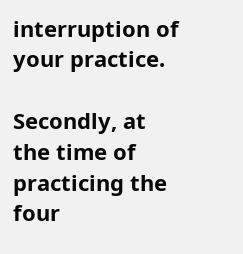interruption of your practice.

Secondly, at the time of practicing the four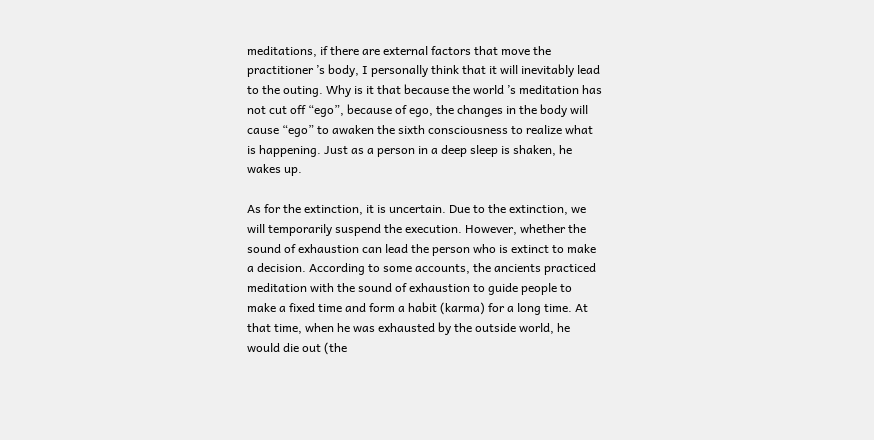meditations, if there are external factors that move the practitioner ’s body, I personally think that it will inevitably lead to the outing. Why is it that because the world ’s meditation has not cut off “ego”, because of ego, the changes in the body will cause “ego” to awaken the sixth consciousness to realize what is happening. Just as a person in a deep sleep is shaken, he wakes up.

As for the extinction, it is uncertain. Due to the extinction, we will temporarily suspend the execution. However, whether the sound of exhaustion can lead the person who is extinct to make a decision. According to some accounts, the ancients practiced meditation with the sound of exhaustion to guide people to make a fixed time and form a habit (karma) for a long time. At that time, when he was exhausted by the outside world, he would die out (the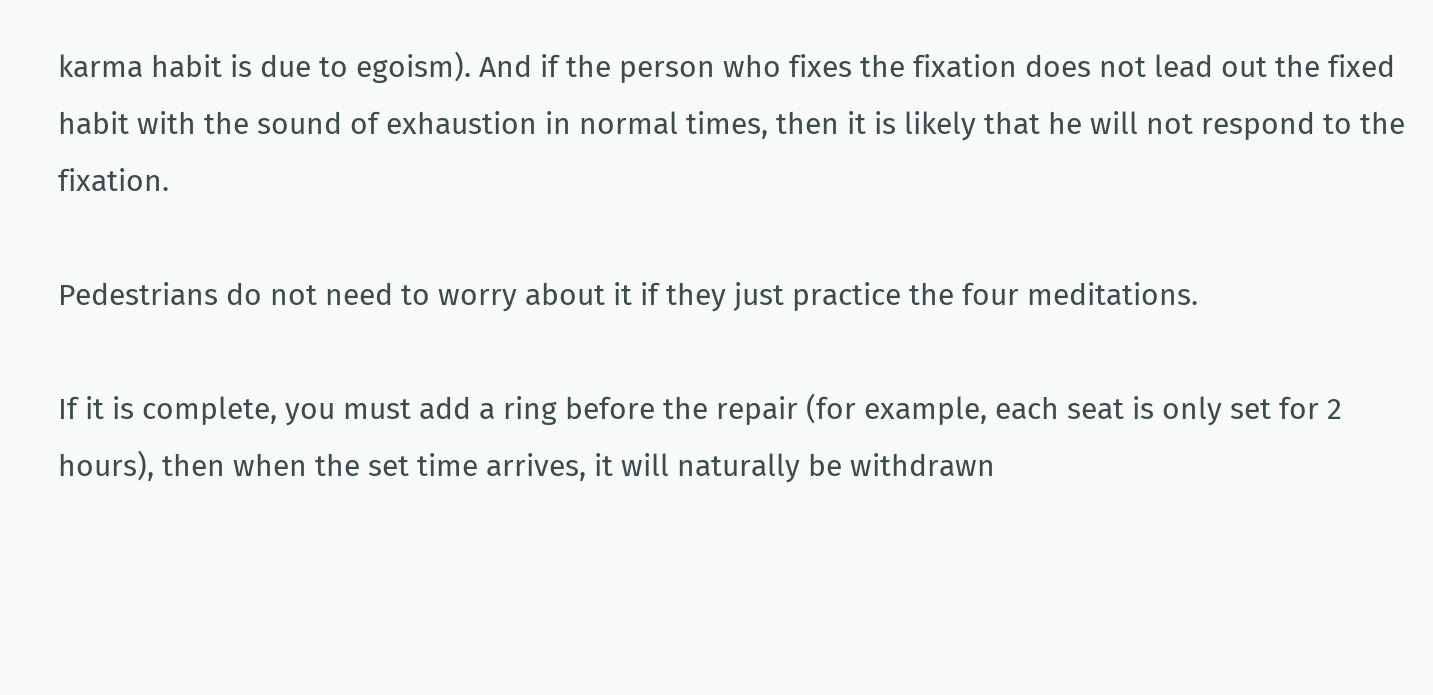karma habit is due to egoism). And if the person who fixes the fixation does not lead out the fixed habit with the sound of exhaustion in normal times, then it is likely that he will not respond to the fixation.

Pedestrians do not need to worry about it if they just practice the four meditations.

If it is complete, you must add a ring before the repair (for example, each seat is only set for 2 hours), then when the set time arrives, it will naturally be withdrawn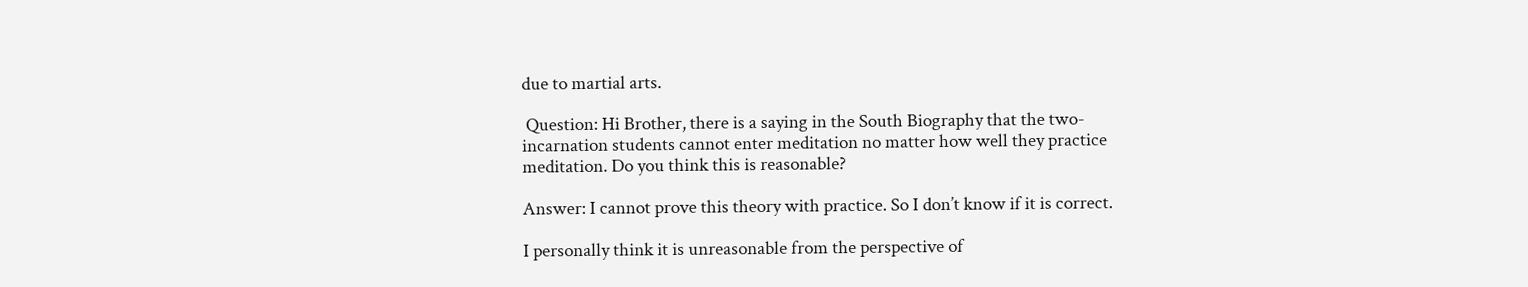due to martial arts.

 Question: Hi Brother, there is a saying in the South Biography that the two-incarnation students cannot enter meditation no matter how well they practice meditation. Do you think this is reasonable?

Answer: I cannot prove this theory with practice. So I don’t know if it is correct.

I personally think it is unreasonable from the perspective of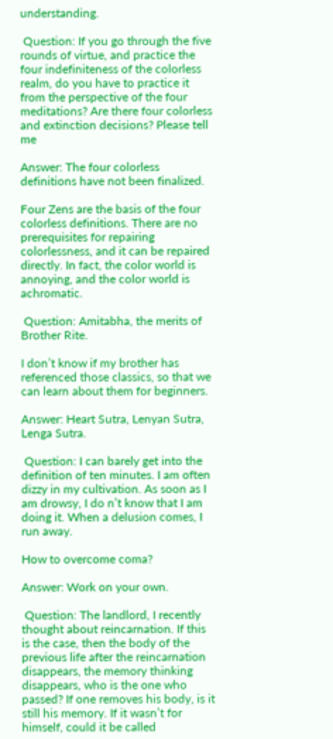understanding.

 Question: If you go through the five rounds of virtue, and practice the four indefiniteness of the colorless realm, do you have to practice it from the perspective of the four meditations? Are there four colorless and extinction decisions? Please tell me

Answer: The four colorless definitions have not been finalized.

Four Zens are the basis of the four colorless definitions. There are no prerequisites for repairing colorlessness, and it can be repaired directly. In fact, the color world is annoying, and the color world is achromatic.

 Question: Amitabha, the merits of Brother Rite.

I don’t know if my brother has referenced those classics, so that we can learn about them for beginners.

Answer: Heart Sutra, Lenyan Sutra, Lenga Sutra.

 Question: I can barely get into the definition of ten minutes. I am often dizzy in my cultivation. As soon as I am drowsy, I do n’t know that I am doing it. When a delusion comes, I run away.

How to overcome coma?

Answer: Work on your own.

 Question: The landlord, I recently thought about reincarnation. If this is the case, then the body of the previous life after the reincarnation disappears, the memory thinking disappears, who is the one who passed? If one removes his body, is it still his memory. If it wasn’t for himself, could it be called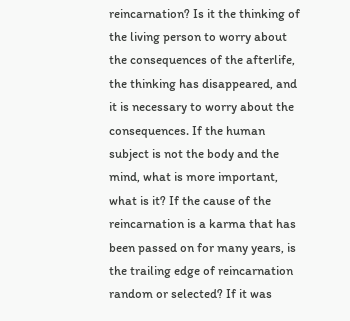reincarnation? Is it the thinking of the living person to worry about the consequences of the afterlife, the thinking has disappeared, and it is necessary to worry about the consequences. If the human subject is not the body and the mind, what is more important, what is it? If the cause of the reincarnation is a karma that has been passed on for many years, is the trailing edge of reincarnation random or selected? If it was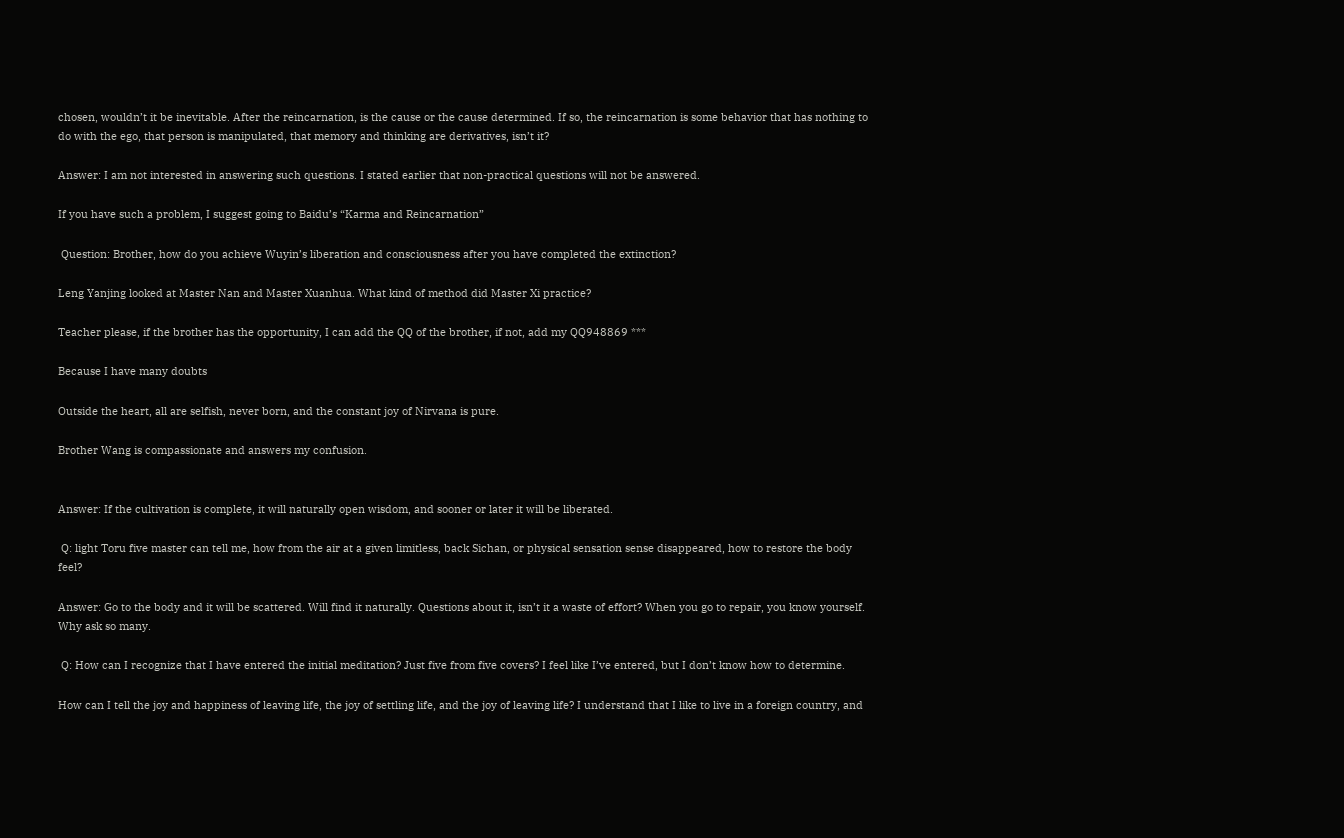chosen, wouldn’t it be inevitable. After the reincarnation, is the cause or the cause determined. If so, the reincarnation is some behavior that has nothing to do with the ego, that person is manipulated, that memory and thinking are derivatives, isn’t it?

Answer: I am not interested in answering such questions. I stated earlier that non-practical questions will not be answered.

If you have such a problem, I suggest going to Baidu’s “Karma and Reincarnation”

 Question: Brother, how do you achieve Wuyin’s liberation and consciousness after you have completed the extinction?

Leng Yanjing looked at Master Nan and Master Xuanhua. What kind of method did Master Xi practice?

Teacher please, if the brother has the opportunity, I can add the QQ of the brother, if not, add my QQ948869 ***

Because I have many doubts

Outside the heart, all are selfish, never born, and the constant joy of Nirvana is pure.

Brother Wang is compassionate and answers my confusion.


Answer: If the cultivation is complete, it will naturally open wisdom, and sooner or later it will be liberated.

 Q: light Toru five master can tell me, how from the air at a given limitless, back Sichan, or physical sensation sense disappeared, how to restore the body feel?

Answer: Go to the body and it will be scattered. Will find it naturally. Questions about it, isn’t it a waste of effort? When you go to repair, you know yourself. Why ask so many.

 Q: How can I recognize that I have entered the initial meditation? Just five from five covers? I feel like I’ve entered, but I don’t know how to determine.

How can I tell the joy and happiness of leaving life, the joy of settling life, and the joy of leaving life? I understand that I like to live in a foreign country, and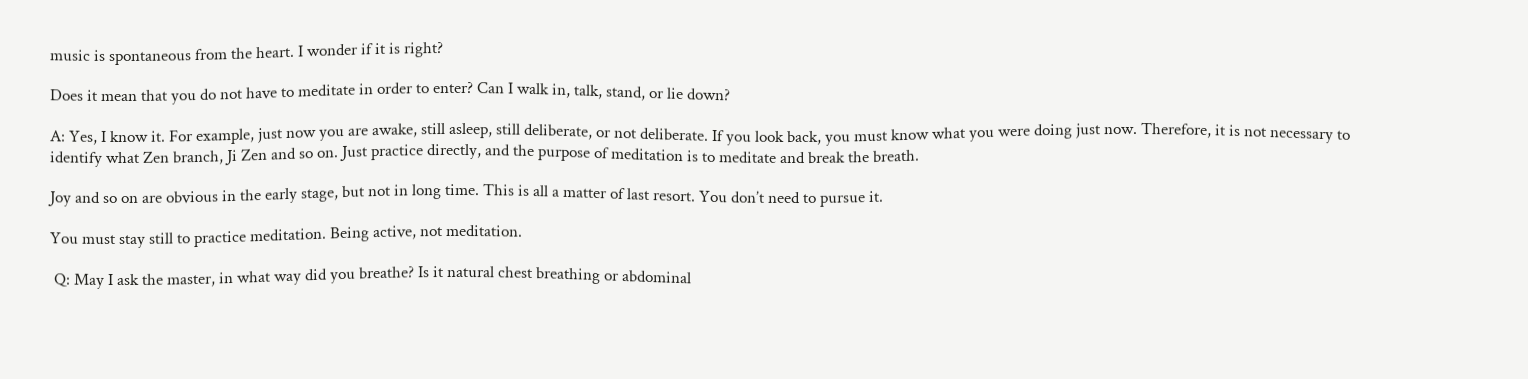music is spontaneous from the heart. I wonder if it is right?

Does it mean that you do not have to meditate in order to enter? Can I walk in, talk, stand, or lie down?

A: Yes, I know it. For example, just now you are awake, still asleep, still deliberate, or not deliberate. If you look back, you must know what you were doing just now. Therefore, it is not necessary to identify what Zen branch, Ji Zen and so on. Just practice directly, and the purpose of meditation is to meditate and break the breath.

Joy and so on are obvious in the early stage, but not in long time. This is all a matter of last resort. You don’t need to pursue it.

You must stay still to practice meditation. Being active, not meditation.

 Q: May I ask the master, in what way did you breathe? Is it natural chest breathing or abdominal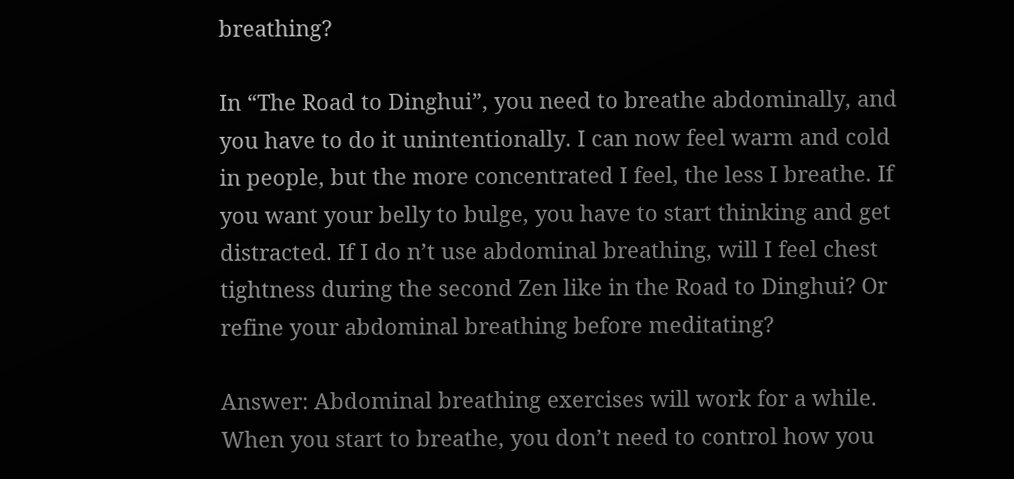breathing?

In “The Road to Dinghui”, you need to breathe abdominally, and you have to do it unintentionally. I can now feel warm and cold in people, but the more concentrated I feel, the less I breathe. If you want your belly to bulge, you have to start thinking and get distracted. If I do n’t use abdominal breathing, will I feel chest tightness during the second Zen like in the Road to Dinghui? Or refine your abdominal breathing before meditating?

Answer: Abdominal breathing exercises will work for a while. When you start to breathe, you don’t need to control how you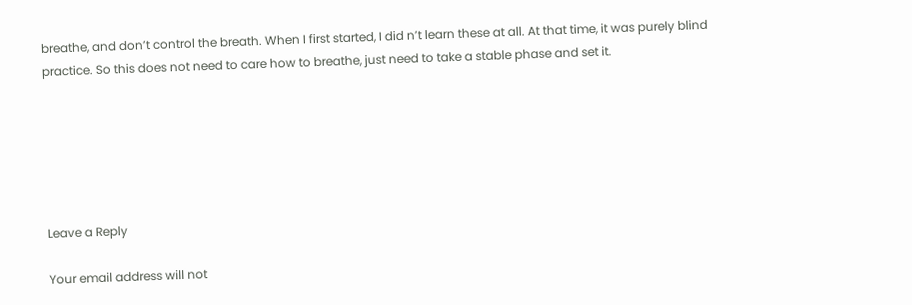breathe, and don’t control the breath. When I first started, I did n’t learn these at all. At that time, it was purely blind practice. So this does not need to care how to breathe, just need to take a stable phase and set it.






Leave a Reply

Your email address will not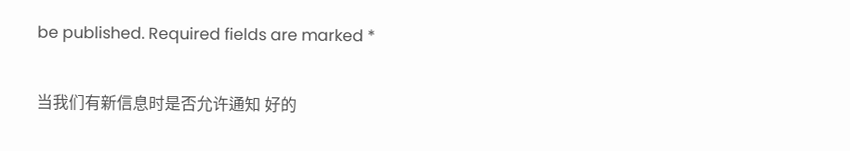be published. Required fields are marked *

当我们有新信息时是否允许通知 好的